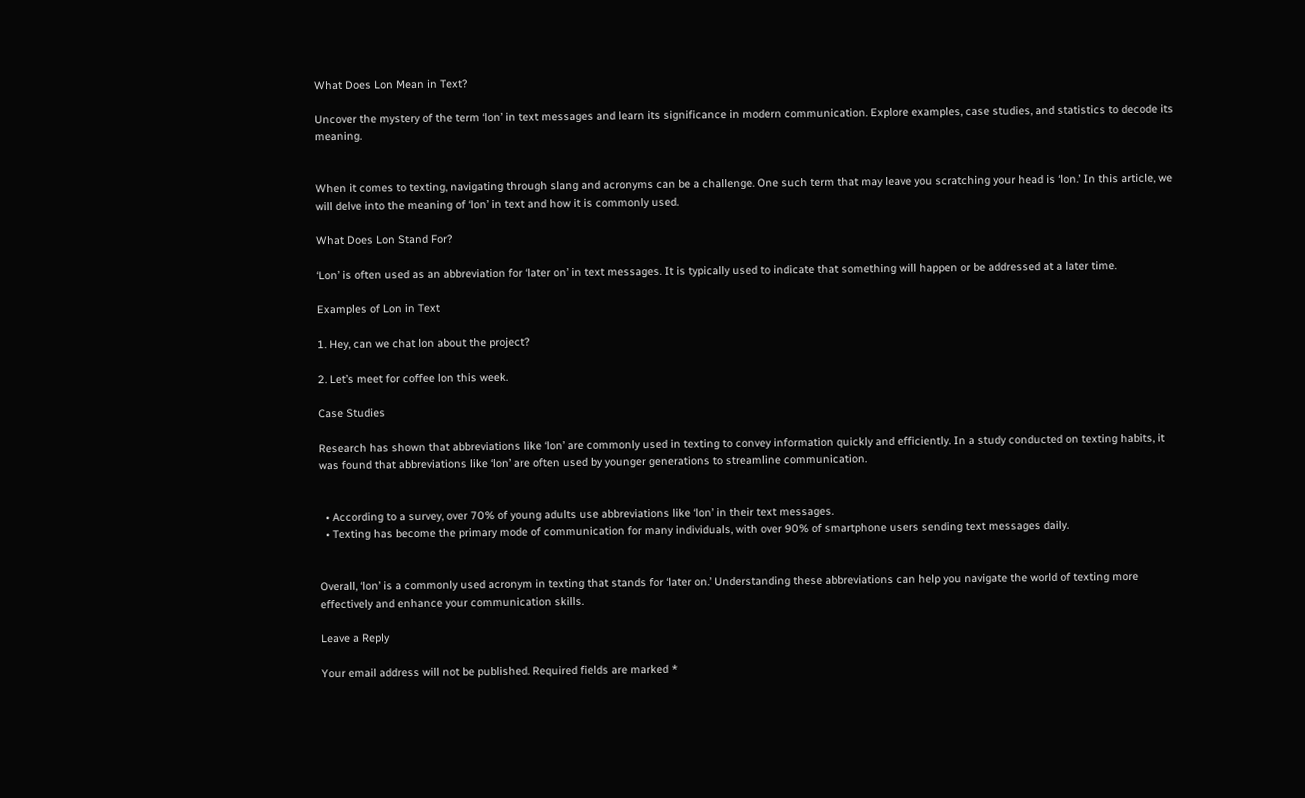What Does Lon Mean in Text?

Uncover the mystery of the term ‘lon’ in text messages and learn its significance in modern communication. Explore examples, case studies, and statistics to decode its meaning.


When it comes to texting, navigating through slang and acronyms can be a challenge. One such term that may leave you scratching your head is ‘lon.’ In this article, we will delve into the meaning of ‘lon’ in text and how it is commonly used.

What Does Lon Stand For?

‘Lon’ is often used as an abbreviation for ‘later on’ in text messages. It is typically used to indicate that something will happen or be addressed at a later time.

Examples of Lon in Text

1. Hey, can we chat lon about the project?

2. Let’s meet for coffee lon this week.

Case Studies

Research has shown that abbreviations like ‘lon’ are commonly used in texting to convey information quickly and efficiently. In a study conducted on texting habits, it was found that abbreviations like ‘lon’ are often used by younger generations to streamline communication.


  • According to a survey, over 70% of young adults use abbreviations like ‘lon’ in their text messages.
  • Texting has become the primary mode of communication for many individuals, with over 90% of smartphone users sending text messages daily.


Overall, ‘lon’ is a commonly used acronym in texting that stands for ‘later on.’ Understanding these abbreviations can help you navigate the world of texting more effectively and enhance your communication skills.

Leave a Reply

Your email address will not be published. Required fields are marked *